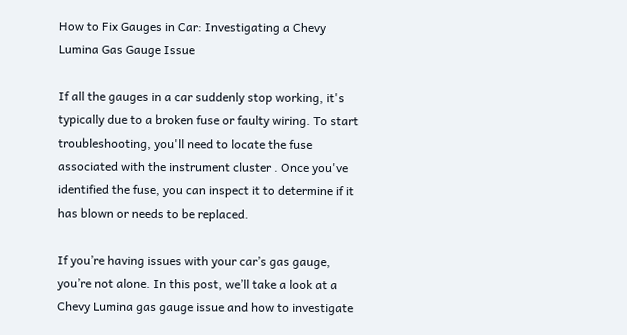How to Fix Gauges in Car: Investigating a Chevy Lumina Gas Gauge Issue

If all the gauges in a car suddenly stop working, it's typically due to a broken fuse or faulty wiring. To start troubleshooting, you'll need to locate the fuse associated with the instrument cluster . Once you've identified the fuse, you can inspect it to determine if it has blown or needs to be replaced.

If you’re having issues with your car’s gas gauge, you’re not alone. In this post, we’ll take a look at a Chevy Lumina gas gauge issue and how to investigate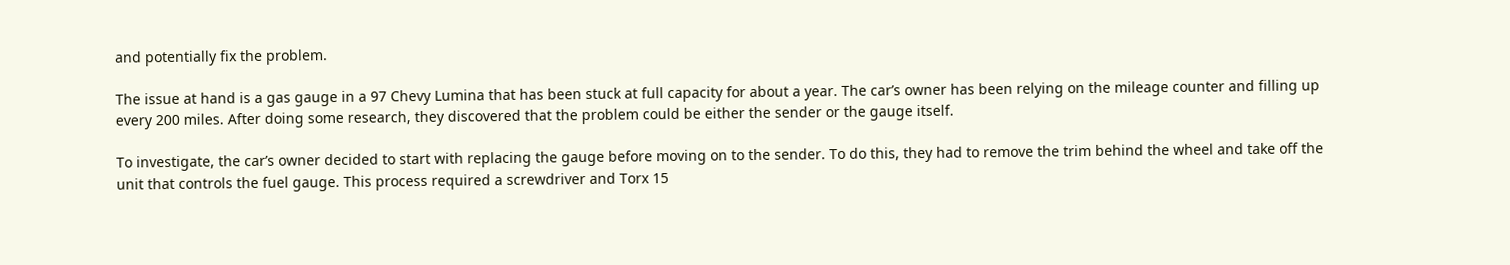and potentially fix the problem.

The issue at hand is a gas gauge in a 97 Chevy Lumina that has been stuck at full capacity for about a year. The car’s owner has been relying on the mileage counter and filling up every 200 miles. After doing some research, they discovered that the problem could be either the sender or the gauge itself.

To investigate, the car’s owner decided to start with replacing the gauge before moving on to the sender. To do this, they had to remove the trim behind the wheel and take off the unit that controls the fuel gauge. This process required a screwdriver and Torx 15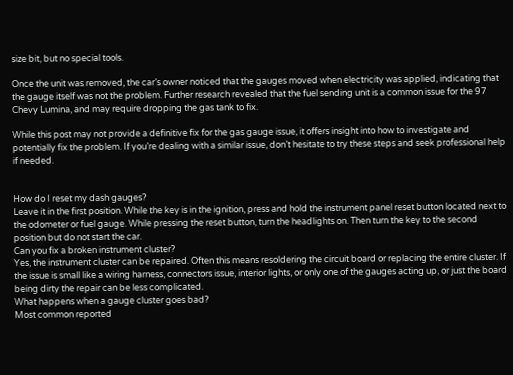size bit, but no special tools.

Once the unit was removed, the car’s owner noticed that the gauges moved when electricity was applied, indicating that the gauge itself was not the problem. Further research revealed that the fuel sending unit is a common issue for the 97 Chevy Lumina, and may require dropping the gas tank to fix.

While this post may not provide a definitive fix for the gas gauge issue, it offers insight into how to investigate and potentially fix the problem. If you’re dealing with a similar issue, don’t hesitate to try these steps and seek professional help if needed.


How do I reset my dash gauges?
Leave it in the first position. While the key is in the ignition, press and hold the instrument panel reset button located next to the odometer or fuel gauge. While pressing the reset button, turn the headlights on. Then turn the key to the second position but do not start the car.
Can you fix a broken instrument cluster?
Yes, the instrument cluster can be repaired. Often this means resoldering the circuit board or replacing the entire cluster. If the issue is small like a wiring harness, connectors issue, interior lights, or only one of the gauges acting up, or just the board being dirty the repair can be less complicated.
What happens when a gauge cluster goes bad?
Most common reported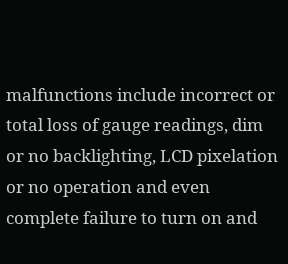malfunctions include incorrect or total loss of gauge readings, dim or no backlighting, LCD pixelation or no operation and even complete failure to turn on and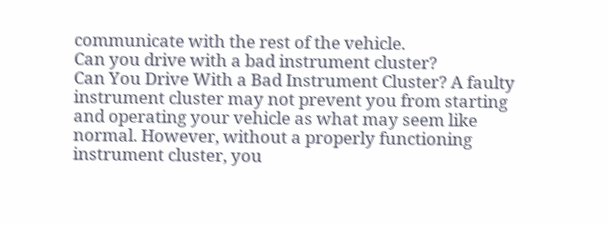communicate with the rest of the vehicle.
Can you drive with a bad instrument cluster?
Can You Drive With a Bad Instrument Cluster? A faulty instrument cluster may not prevent you from starting and operating your vehicle as what may seem like normal. However, without a properly functioning instrument cluster, you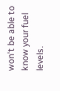won't be able to know your fuel levels.